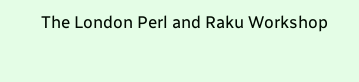The London Perl and Raku Workshop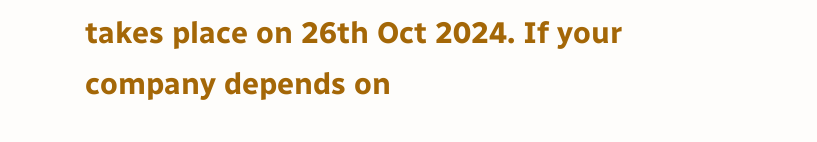takes place on 26th Oct 2024. If your company depends on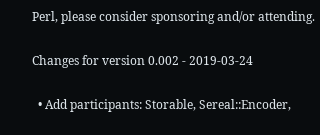Perl, please consider sponsoring and/or attending.

Changes for version 0.002 - 2019-03-24

  • Add participants: Storable, Sereal::Encoder,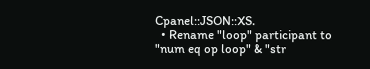Cpanel::JSON::XS.
  • Rename "loop" participant to "num eq op loop" & "str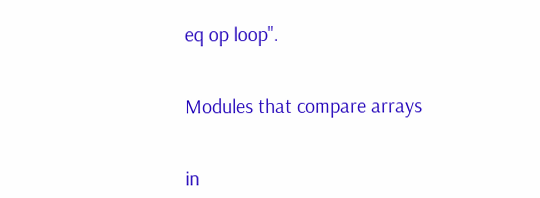eq op loop".


Modules that compare arrays


in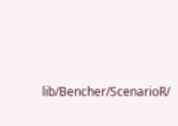lib/Bencher/ScenarioR/